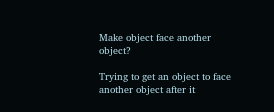Make object face another object?

Trying to get an object to face another object after it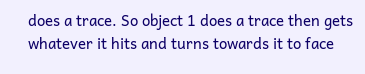does a trace. So object 1 does a trace then gets whatever it hits and turns towards it to face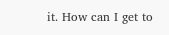it. How can I get to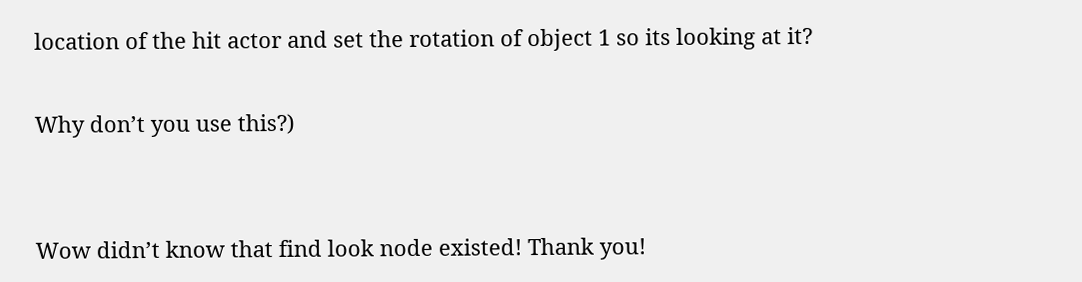location of the hit actor and set the rotation of object 1 so its looking at it?

Why don’t you use this?)


Wow didn’t know that find look node existed! Thank you!